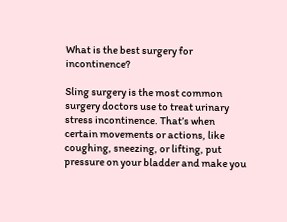What is the best surgery for incontinence?

Sling surgery is the most common surgery doctors use to treat urinary stress incontinence. That’s when certain movements or actions, like coughing, sneezing, or lifting, put pressure on your bladder and make you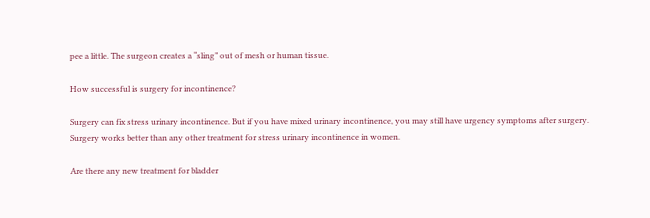pee a little. The surgeon creates a “sling” out of mesh or human tissue.

How successful is surgery for incontinence?

Surgery can fix stress urinary incontinence. But if you have mixed urinary incontinence, you may still have urgency symptoms after surgery. Surgery works better than any other treatment for stress urinary incontinence in women.

Are there any new treatment for bladder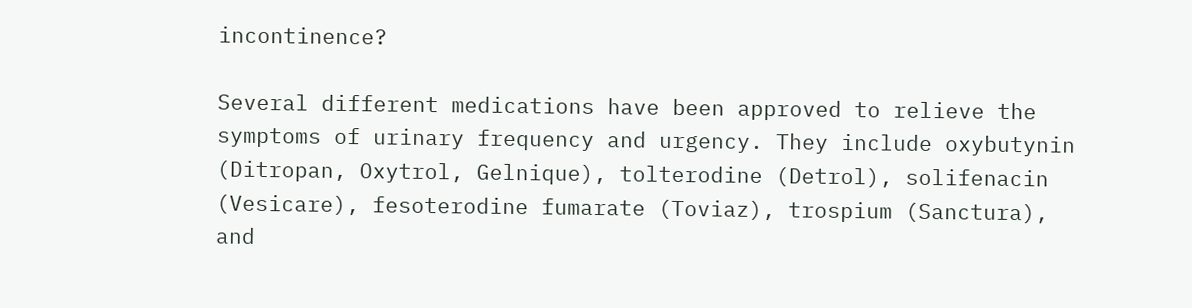incontinence?

Several different medications have been approved to relieve the symptoms of urinary frequency and urgency. They include oxybutynin (Ditropan, Oxytrol, Gelnique), tolterodine (Detrol), solifenacin (Vesicare), fesoterodine fumarate (Toviaz), trospium (Sanctura), and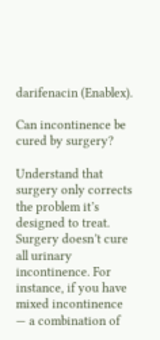darifenacin (Enablex).

Can incontinence be cured by surgery?

Understand that surgery only corrects the problem it’s designed to treat. Surgery doesn’t cure all urinary incontinence. For instance, if you have mixed incontinence — a combination of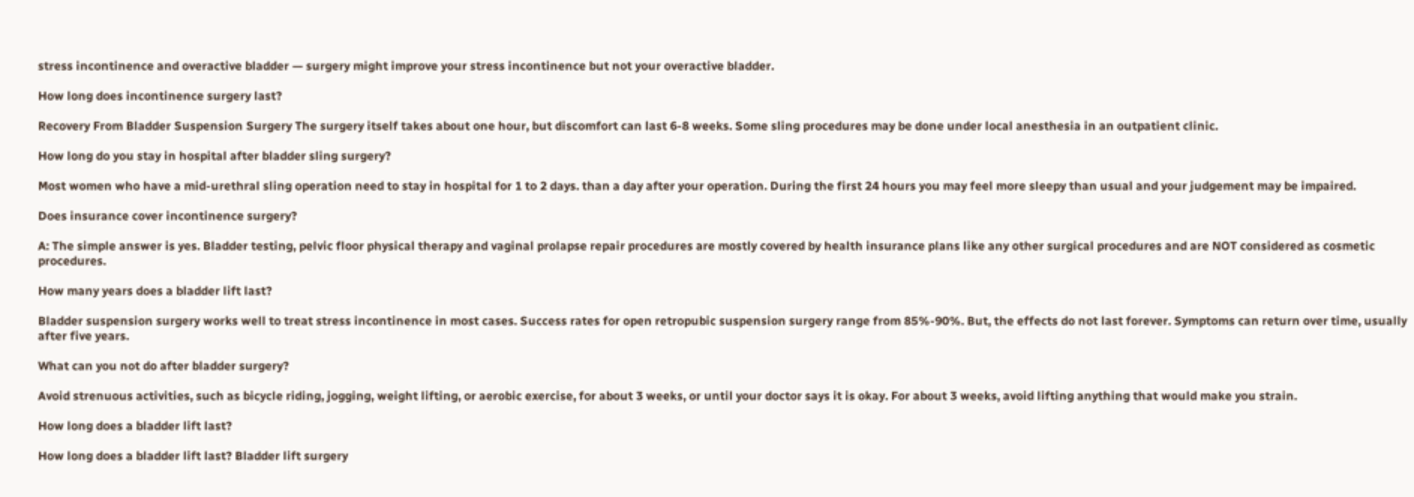stress incontinence and overactive bladder — surgery might improve your stress incontinence but not your overactive bladder.

How long does incontinence surgery last?

Recovery From Bladder Suspension Surgery The surgery itself takes about one hour, but discomfort can last 6-8 weeks. Some sling procedures may be done under local anesthesia in an outpatient clinic.

How long do you stay in hospital after bladder sling surgery?

Most women who have a mid-urethral sling operation need to stay in hospital for 1 to 2 days. than a day after your operation. During the first 24 hours you may feel more sleepy than usual and your judgement may be impaired.

Does insurance cover incontinence surgery?

A: The simple answer is yes. Bladder testing, pelvic floor physical therapy and vaginal prolapse repair procedures are mostly covered by health insurance plans like any other surgical procedures and are NOT considered as cosmetic procedures.

How many years does a bladder lift last?

Bladder suspension surgery works well to treat stress incontinence in most cases. Success rates for open retropubic suspension surgery range from 85%-90%. But, the effects do not last forever. Symptoms can return over time, usually after five years.

What can you not do after bladder surgery?

Avoid strenuous activities, such as bicycle riding, jogging, weight lifting, or aerobic exercise, for about 3 weeks, or until your doctor says it is okay. For about 3 weeks, avoid lifting anything that would make you strain.

How long does a bladder lift last?

How long does a bladder lift last? Bladder lift surgery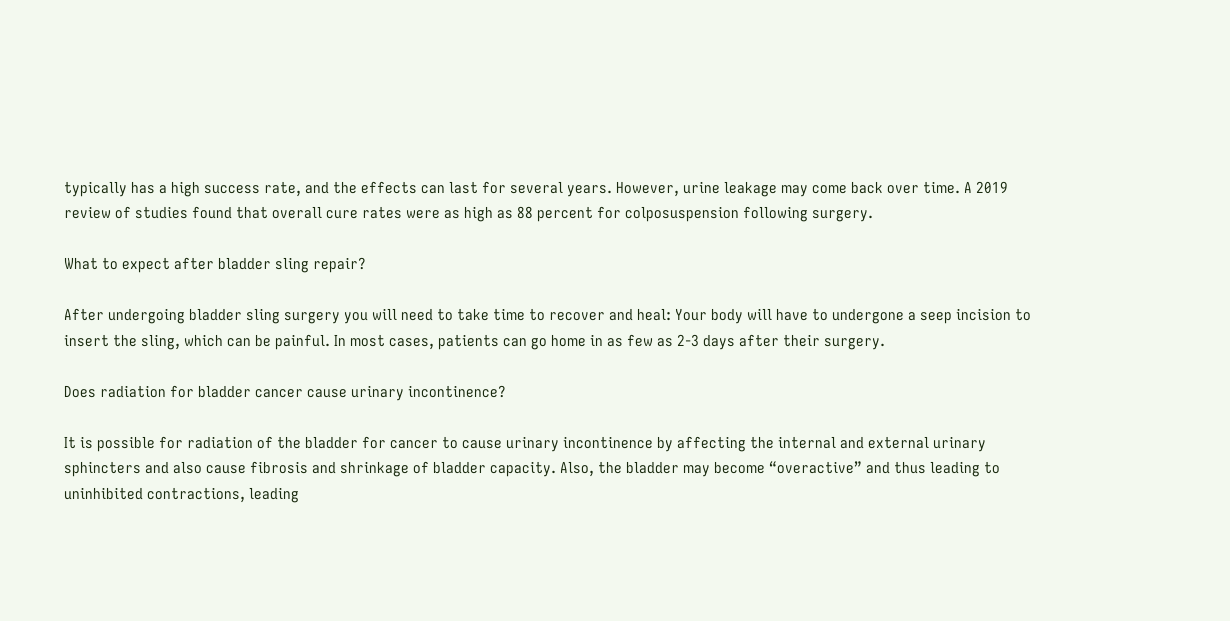typically has a high success rate, and the effects can last for several years. However, urine leakage may come back over time. A 2019 review of studies found that overall cure rates were as high as 88 percent for colposuspension following surgery.

What to expect after bladder sling repair?

After undergoing bladder sling surgery you will need to take time to recover and heal: Your body will have to undergone a seep incision to insert the sling, which can be painful. In most cases, patients can go home in as few as 2-3 days after their surgery.

Does radiation for bladder cancer cause urinary incontinence?

It is possible for radiation of the bladder for cancer to cause urinary incontinence by affecting the internal and external urinary sphincters and also cause fibrosis and shrinkage of bladder capacity. Also, the bladder may become “overactive” and thus leading to uninhibited contractions, leading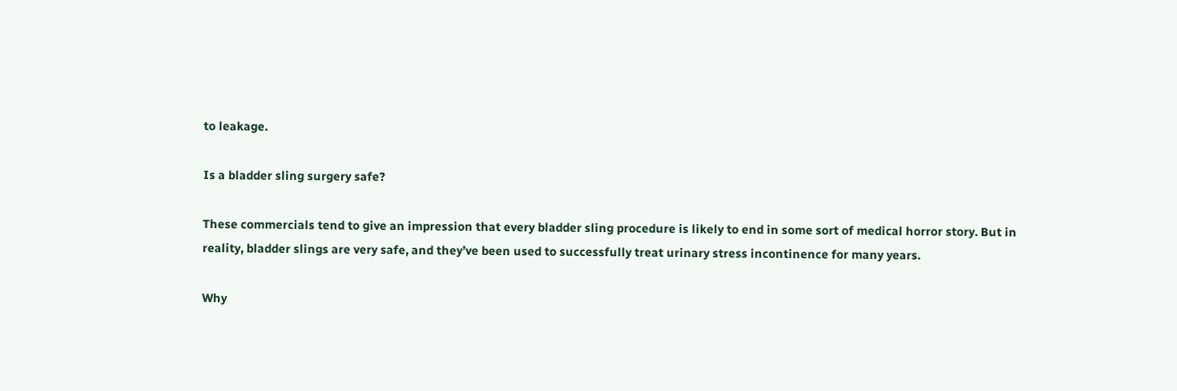to leakage.

Is a bladder sling surgery safe?

These commercials tend to give an impression that every bladder sling procedure is likely to end in some sort of medical horror story. But in reality, bladder slings are very safe, and they’ve been used to successfully treat urinary stress incontinence for many years.

Why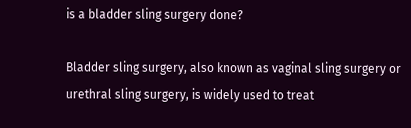is a bladder sling surgery done?

Bladder sling surgery, also known as vaginal sling surgery or urethral sling surgery, is widely used to treat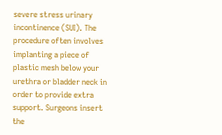severe stress urinary incontinence (SUI). The procedure often involves implanting a piece of plastic mesh below your urethra or bladder neck in order to provide extra support. Surgeons insert the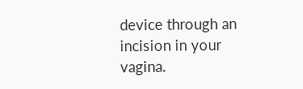device through an incision in your vagina.